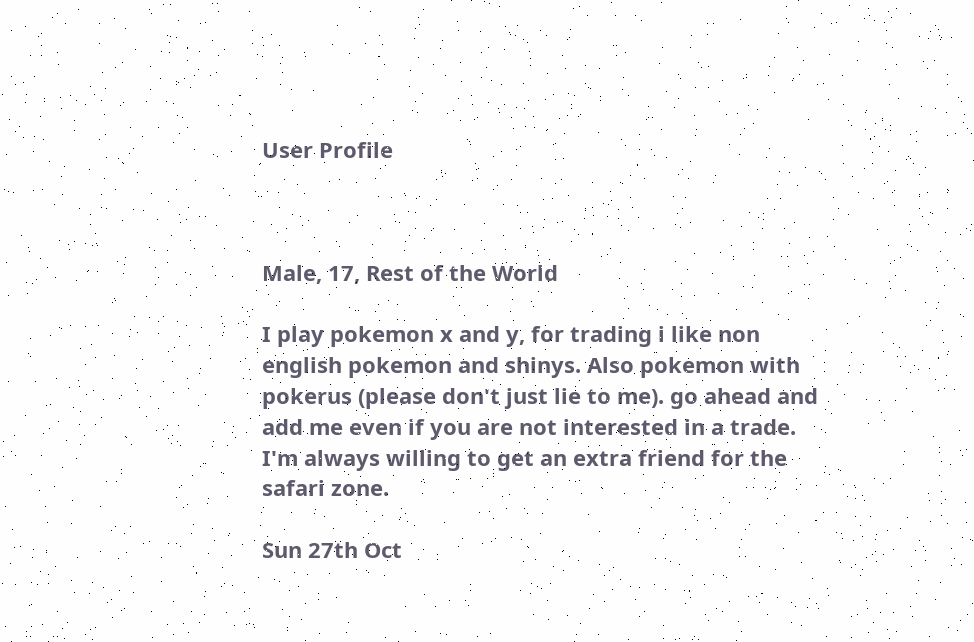User Profile



Male, 17, Rest of the World

I play pokemon x and y, for trading i like non english pokemon and shinys. Also pokemon with pokerus (please don't just lie to me). go ahead and add me even if you are not interested in a trade. I'm always willing to get an extra friend for the safari zone.

Sun 27th Oct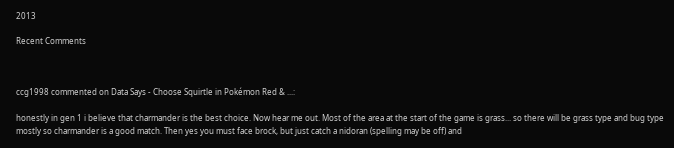2013

Recent Comments



ccg1998 commented on Data Says - Choose Squirtle in Pokémon Red & ...:

honestly in gen 1 i believe that charmander is the best choice. Now hear me out. Most of the area at the start of the game is grass... so there will be grass type and bug type mostly so charmander is a good match. Then yes you must face brock, but just catch a nidoran (spelling may be off) and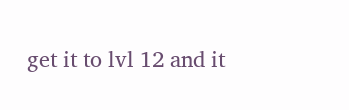get it to lvl 12 and it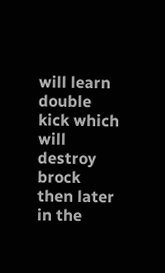will learn double kick which will destroy brock then later in the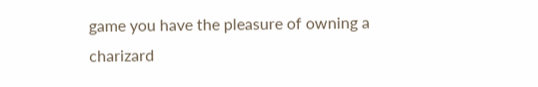game you have the pleasure of owning a charizard